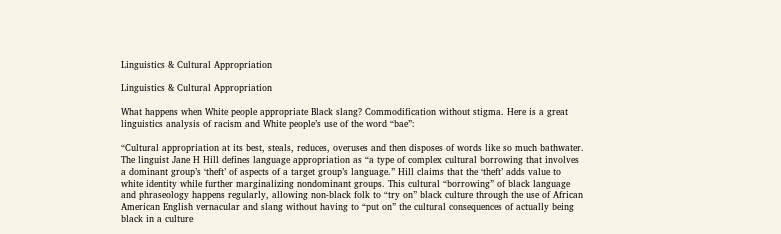Linguistics & Cultural Appropriation

Linguistics & Cultural Appropriation

What happens when White people appropriate Black slang? Commodification without stigma. Here is a great linguistics analysis of racism and White people’s use of the word “bae”:

“Cultural appropriation at its best, steals, reduces, overuses and then disposes of words like so much bathwater. The linguist Jane H Hill defines language appropriation as “a type of complex cultural borrowing that involves a dominant group’s ‘theft’ of aspects of a target group’s language.” Hill claims that the ‘theft’ adds value to white identity while further marginalizing nondominant groups. This cultural “borrowing” of black language and phraseology happens regularly, allowing non-black folk to “try on” black culture through the use of African American English vernacular and slang without having to “put on” the cultural consequences of actually being black in a culture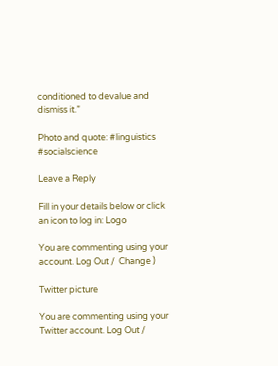conditioned to devalue and dismiss it.”

Photo and quote: #linguistics #socialscience

Leave a Reply

Fill in your details below or click an icon to log in: Logo

You are commenting using your account. Log Out /  Change )

Twitter picture

You are commenting using your Twitter account. Log Out /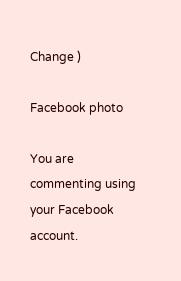Change )

Facebook photo

You are commenting using your Facebook account.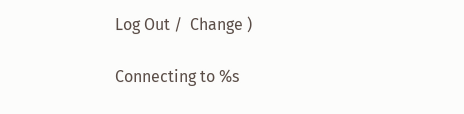Log Out /  Change )

Connecting to %s